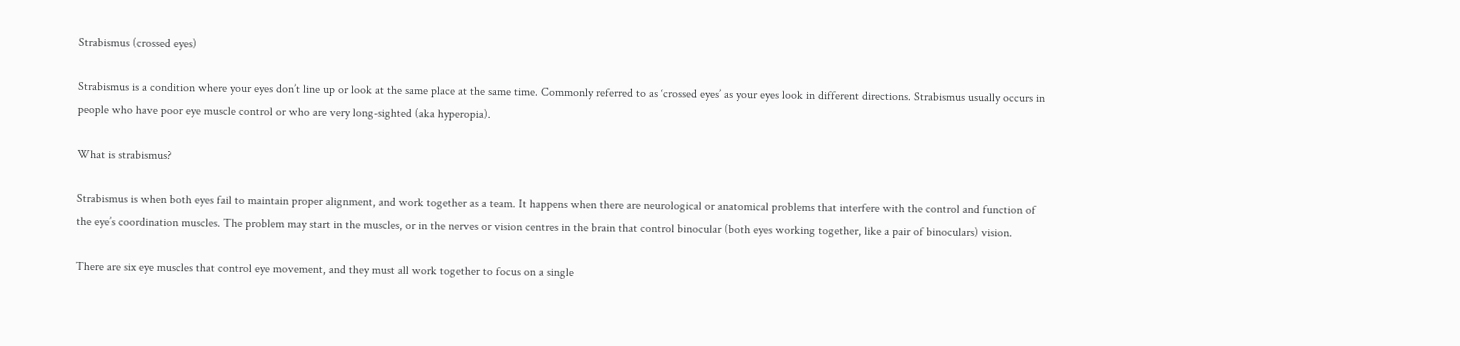Strabismus (crossed eyes)

Strabismus is a condition where your eyes don’t line up or look at the same place at the same time. Commonly referred to as ‘crossed eyes’ as your eyes look in different directions. Strabismus usually occurs in people who have poor eye muscle control or who are very long-sighted (aka hyperopia).

What is strabismus?

Strabismus is when both eyes fail to maintain proper alignment, and work together as a team. It happens when there are neurological or anatomical problems that interfere with the control and function of the eye’s coordination muscles. The problem may start in the muscles, or in the nerves or vision centres in the brain that control binocular (both eyes working together, like a pair of binoculars) vision.

There are six eye muscles that control eye movement, and they must all work together to focus on a single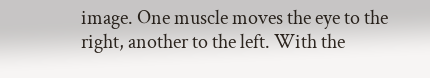image. One muscle moves the eye to the right, another to the left. With the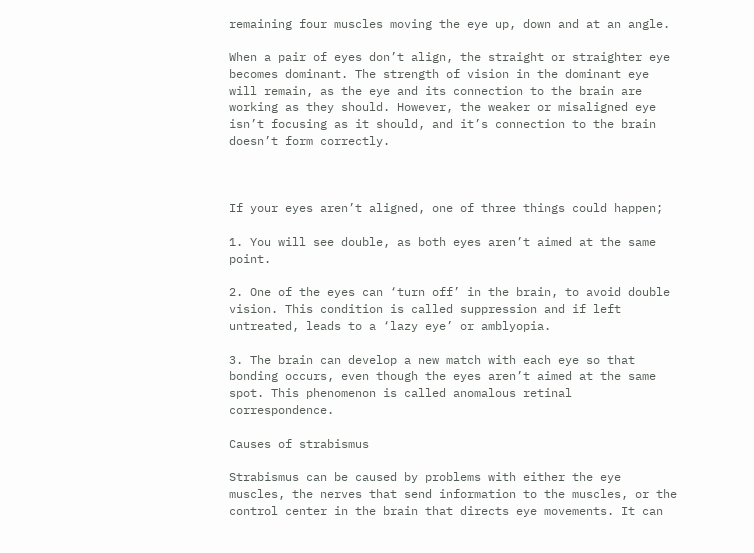remaining four muscles moving the eye up, down and at an angle.

When a pair of eyes don’t align, the straight or straighter eye becomes dominant. The strength of vision in the dominant eye will remain, as the eye and its connection to the brain are working as they should. However, the weaker or misaligned eye isn’t focusing as it should, and it’s connection to the brain doesn’t form correctly.



If your eyes aren’t aligned, one of three things could happen;

1. You will see double, as both eyes aren’t aimed at the same point.

2. One of the eyes can ‘turn off’ in the brain, to avoid double vision. This condition is called suppression and if left untreated, leads to a ‘lazy eye’ or amblyopia.

3. The brain can develop a new match with each eye so that bonding occurs, even though the eyes aren’t aimed at the same spot. This phenomenon is called anomalous retinal correspondence.

Causes of strabismus

Strabismus can be caused by problems with either the eye muscles, the nerves that send information to the muscles, or the control center in the brain that directs eye movements. It can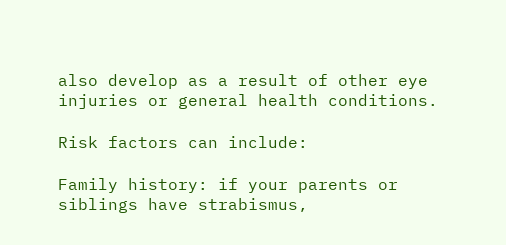also develop as a result of other eye injuries or general health conditions.

Risk factors can include:

Family history: if your parents or siblings have strabismus,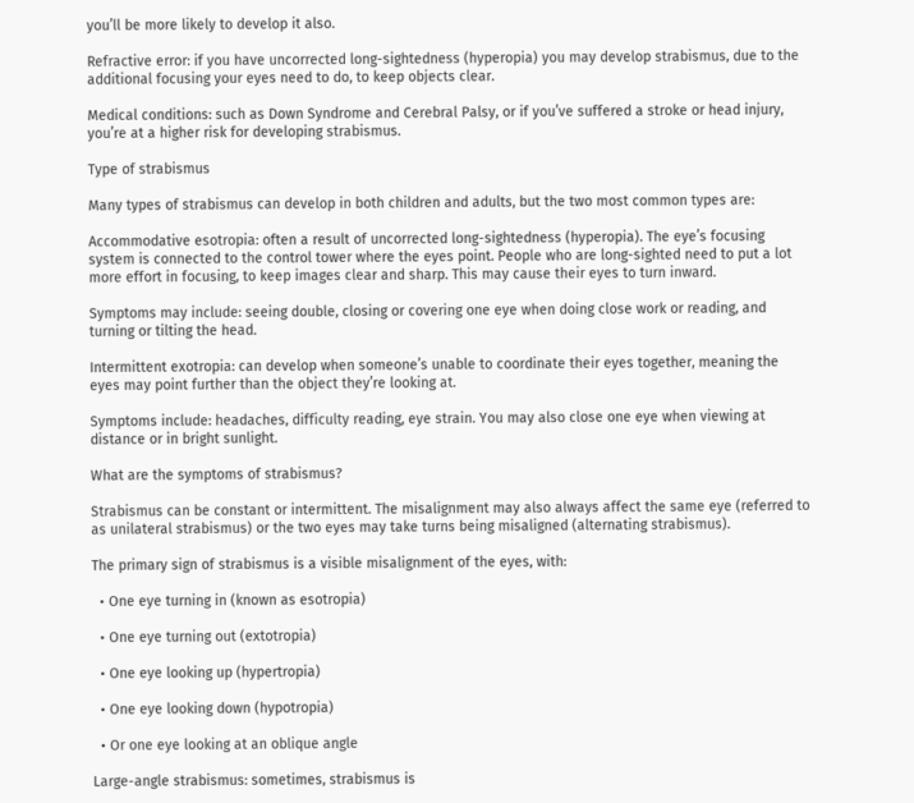you’ll be more likely to develop it also.

Refractive error: if you have uncorrected long-sightedness (hyperopia) you may develop strabismus, due to the additional focusing your eyes need to do, to keep objects clear.

Medical conditions: such as Down Syndrome and Cerebral Palsy, or if you’ve suffered a stroke or head injury, you’re at a higher risk for developing strabismus.

Type of strabismus

Many types of strabismus can develop in both children and adults, but the two most common types are:

Accommodative esotropia: often a result of uncorrected long-sightedness (hyperopia). The eye’s focusing system is connected to the control tower where the eyes point. People who are long-sighted need to put a lot more effort in focusing, to keep images clear and sharp. This may cause their eyes to turn inward.

Symptoms may include: seeing double, closing or covering one eye when doing close work or reading, and turning or tilting the head.

Intermittent exotropia: can develop when someone’s unable to coordinate their eyes together, meaning the eyes may point further than the object they’re looking at.

Symptoms include: headaches, difficulty reading, eye strain. You may also close one eye when viewing at distance or in bright sunlight.

What are the symptoms of strabismus?

Strabismus can be constant or intermittent. The misalignment may also always affect the same eye (referred to as unilateral strabismus) or the two eyes may take turns being misaligned (alternating strabismus).

The primary sign of strabismus is a visible misalignment of the eyes, with:

  • One eye turning in (known as esotropia)

  • One eye turning out (extotropia)

  • One eye looking up (hypertropia)

  • One eye looking down (hypotropia)

  • Or one eye looking at an oblique angle

Large-angle strabismus: sometimes, strabismus is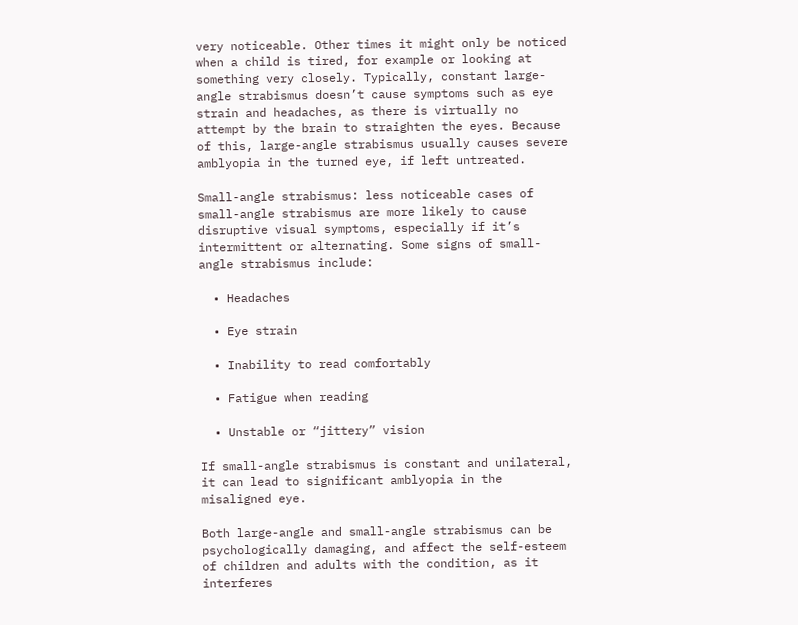very noticeable. Other times it might only be noticed when a child is tired, for example or looking at something very closely. Typically, constant large-angle strabismus doesn’t cause symptoms such as eye strain and headaches, as there is virtually no attempt by the brain to straighten the eyes. Because of this, large-angle strabismus usually causes severe amblyopia in the turned eye, if left untreated.

Small-angle strabismus: less noticeable cases of small-angle strabismus are more likely to cause disruptive visual symptoms, especially if it’s intermittent or alternating. Some signs of small-angle strabismus include:

  • Headaches

  • Eye strain

  • Inability to read comfortably

  • Fatigue when reading

  • Unstable or “jittery” vision

If small-angle strabismus is constant and unilateral, it can lead to significant amblyopia in the misaligned eye.

Both large-angle and small-angle strabismus can be psychologically damaging, and affect the self-esteem of children and adults with the condition, as it interferes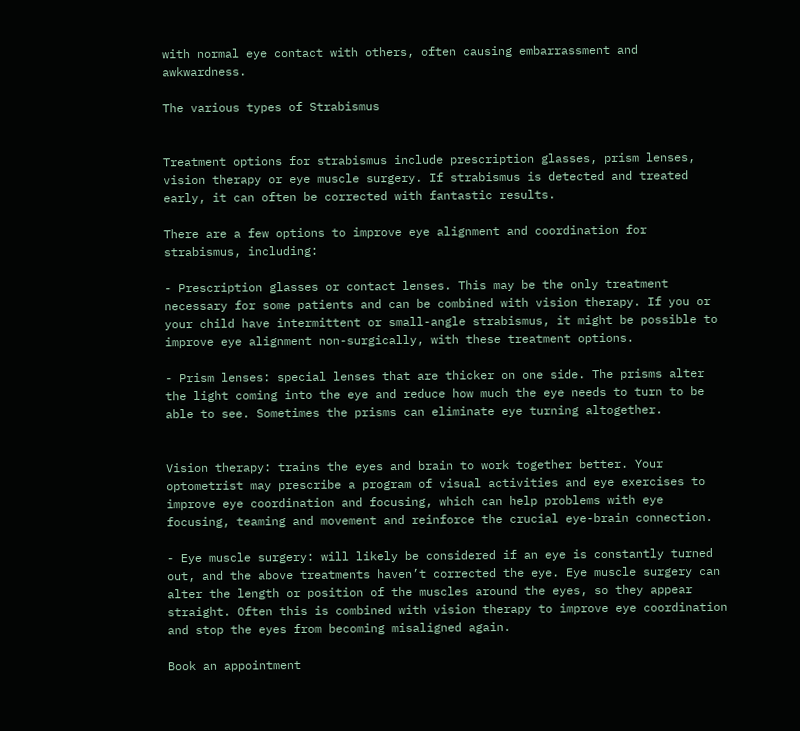with normal eye contact with others, often causing embarrassment and awkwardness.

The various types of Strabismus


Treatment options for strabismus include prescription glasses, prism lenses, vision therapy or eye muscle surgery. If strabismus is detected and treated early, it can often be corrected with fantastic results.

There are a few options to improve eye alignment and coordination for strabismus, including:

- Prescription glasses or contact lenses. This may be the only treatment necessary for some patients and can be combined with vision therapy. If you or your child have intermittent or small-angle strabismus, it might be possible to improve eye alignment non-surgically, with these treatment options.

- Prism lenses: special lenses that are thicker on one side. The prisms alter the light coming into the eye and reduce how much the eye needs to turn to be able to see. Sometimes the prisms can eliminate eye turning altogether.


Vision therapy: trains the eyes and brain to work together better. Your optometrist may prescribe a program of visual activities and eye exercises to improve eye coordination and focusing, which can help problems with eye focusing, teaming and movement and reinforce the crucial eye-brain connection.

- Eye muscle surgery: will likely be considered if an eye is constantly turned out, and the above treatments haven’t corrected the eye. Eye muscle surgery can alter the length or position of the muscles around the eyes, so they appear straight. Often this is combined with vision therapy to improve eye coordination and stop the eyes from becoming misaligned again.

Book an appointment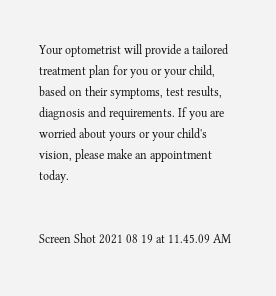Your optometrist will provide a tailored treatment plan for you or your child, based on their symptoms, test results, diagnosis and requirements. If you are worried about yours or your child's vision, please make an appointment today.


Screen Shot 2021 08 19 at 11.45.09 AM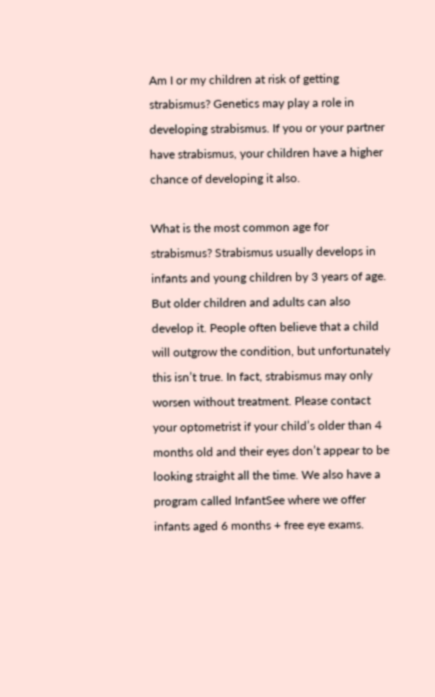Am I or my children at risk of getting strabismus? Genetics may play a role in developing strabismus. If you or your partner have strabismus, your children have a higher chance of developing it also.

What is the most common age for strabismus? Strabismus usually develops in infants and young children by 3 years of age. But older children and adults can also develop it. People often believe that a child will outgrow the condition, but unfortunately this isn’t true. In fact, strabismus may only worsen without treatment. Please contact your optometrist if your child’s older than 4 months old and their eyes don’t appear to be looking straight all the time. We also have a program called InfantSee where we offer infants aged 6 months + free eye exams.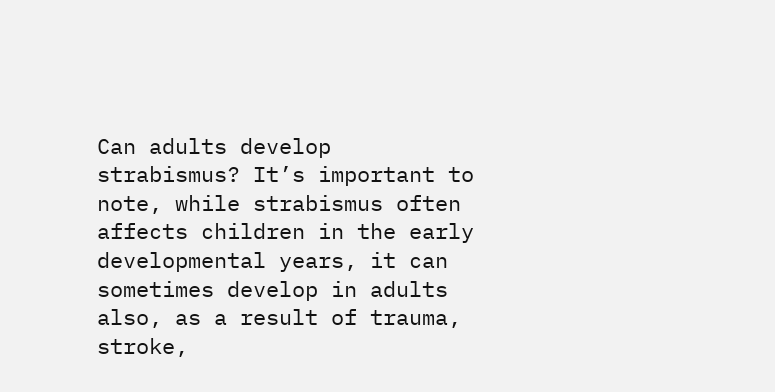Can adults develop strabismus? It’s important to note, while strabismus often affects children in the early developmental years, it can sometimes develop in adults also, as a result of trauma, stroke,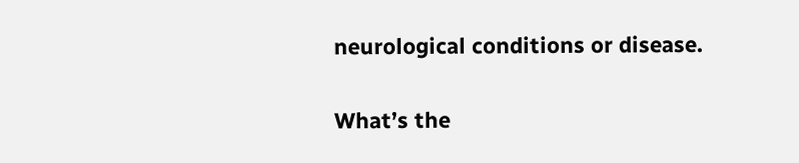neurological conditions or disease.

What’s the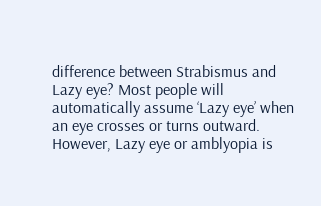difference between Strabismus and Lazy eye? Most people will automatically assume ‘Lazy eye’ when an eye crosses or turns outward. However, Lazy eye or amblyopia is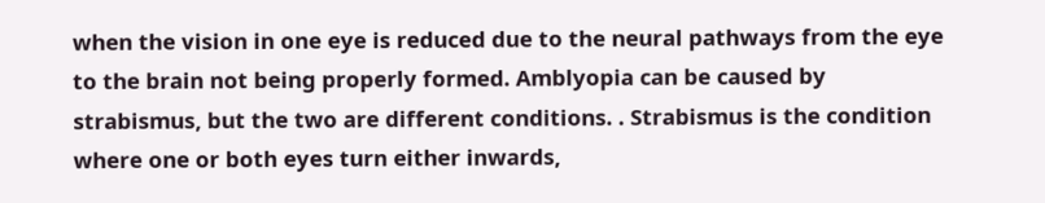when the vision in one eye is reduced due to the neural pathways from the eye to the brain not being properly formed. Amblyopia can be caused by strabismus, but the two are different conditions. . Strabismus is the condition where one or both eyes turn either inwards,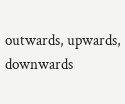outwards, upwards, downwards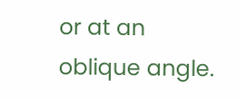or at an oblique angle.